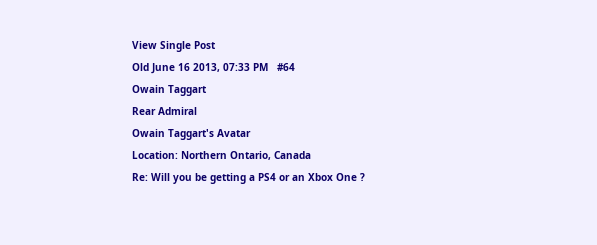View Single Post
Old June 16 2013, 07:33 PM   #64
Owain Taggart
Rear Admiral
Owain Taggart's Avatar
Location: Northern Ontario, Canada
Re: Will you be getting a PS4 or an Xbox One ?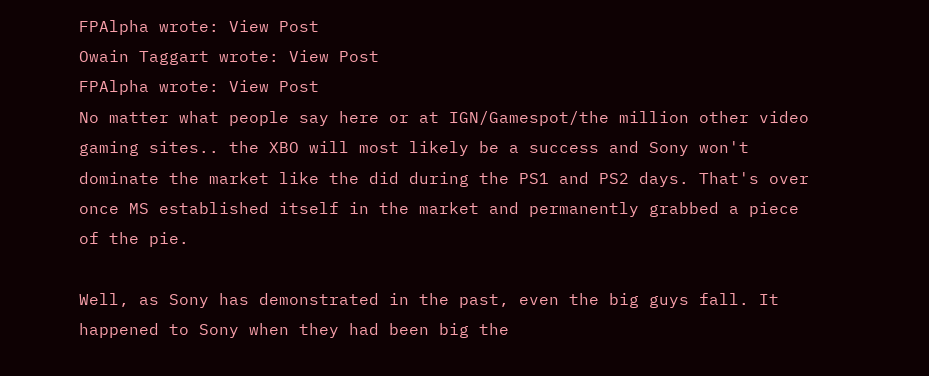FPAlpha wrote: View Post
Owain Taggart wrote: View Post
FPAlpha wrote: View Post
No matter what people say here or at IGN/Gamespot/the million other video gaming sites.. the XBO will most likely be a success and Sony won't dominate the market like the did during the PS1 and PS2 days. That's over once MS established itself in the market and permanently grabbed a piece of the pie.

Well, as Sony has demonstrated in the past, even the big guys fall. It happened to Sony when they had been big the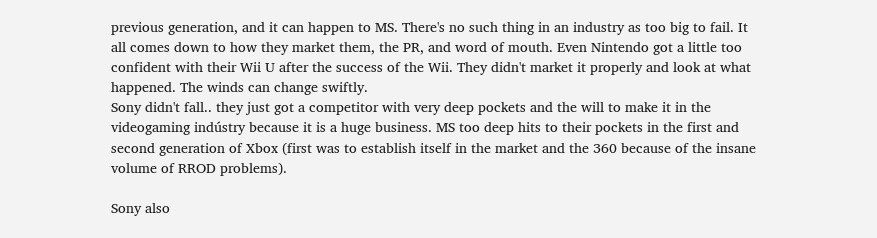previous generation, and it can happen to MS. There's no such thing in an industry as too big to fail. It all comes down to how they market them, the PR, and word of mouth. Even Nintendo got a little too confident with their Wii U after the success of the Wii. They didn't market it properly and look at what happened. The winds can change swiftly.
Sony didn't fall.. they just got a competitor with very deep pockets and the will to make it in the videogaming indústry because it is a huge business. MS too deep hits to their pockets in the first and second generation of Xbox (first was to establish itself in the market and the 360 because of the insane volume of RROD problems).

Sony also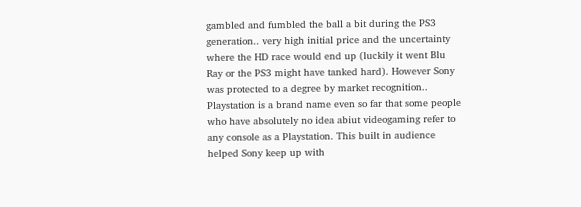gambled and fumbled the ball a bit during the PS3 generation.. very high initial price and the uncertainty where the HD race would end up (luckily it went Blu Ray or the PS3 might have tanked hard). However Sony was protected to a degree by market recognition.. Playstation is a brand name even so far that some people who have absolutely no idea abiut videogaming refer to any console as a Playstation. This built in audience helped Sony keep up with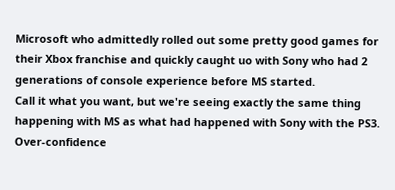Microsoft who admittedly rolled out some pretty good games for their Xbox franchise and quickly caught uo with Sony who had 2 generations of console experience before MS started.
Call it what you want, but we're seeing exactly the same thing happening with MS as what had happened with Sony with the PS3. Over-confidence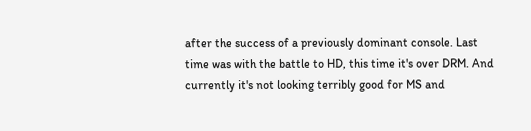after the success of a previously dominant console. Last time was with the battle to HD, this time it's over DRM. And currently it's not looking terribly good for MS and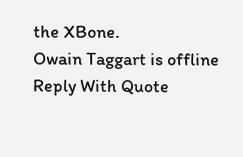the XBone.
Owain Taggart is offline   Reply With Quote